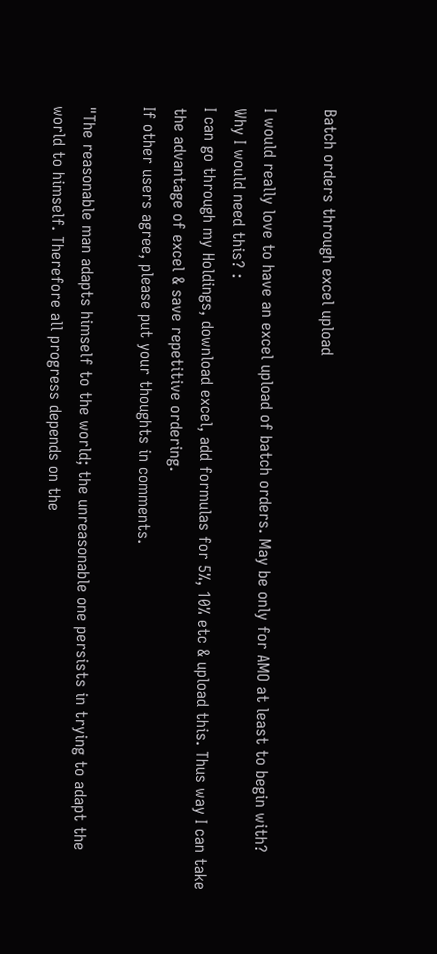Batch orders through excel upload

I would really love to have an excel upload of batch orders. May be only for AMO at least to begin with?
Why I would need this? :
I can go through my Holdings, download excel, add formulas for 5%, 10% etc & upload this. Thus way I can take the advantage of excel & save repetitive ordering.
If other users agree, please put your thoughts in comments.

"The reasonable man adapts himself to the world; the unreasonable one persists in trying to adapt the world to himself. Therefore all progress depends on the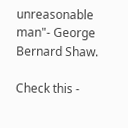unreasonable man"- George Bernard Shaw.

Check this -